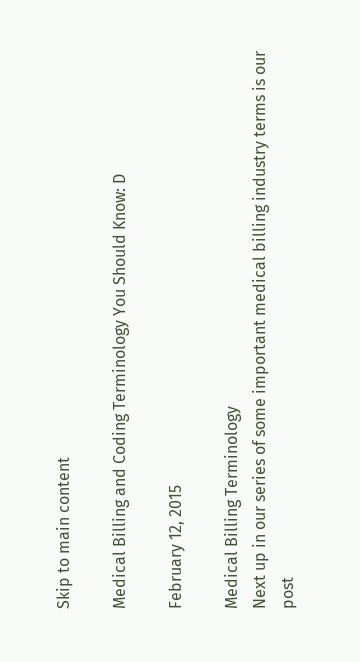Skip to main content

Medical Billing and Coding Terminology You Should Know: D

February 12, 2015

Medical Billing Terminology
Next up in our series of some important medical billing industry terms is our post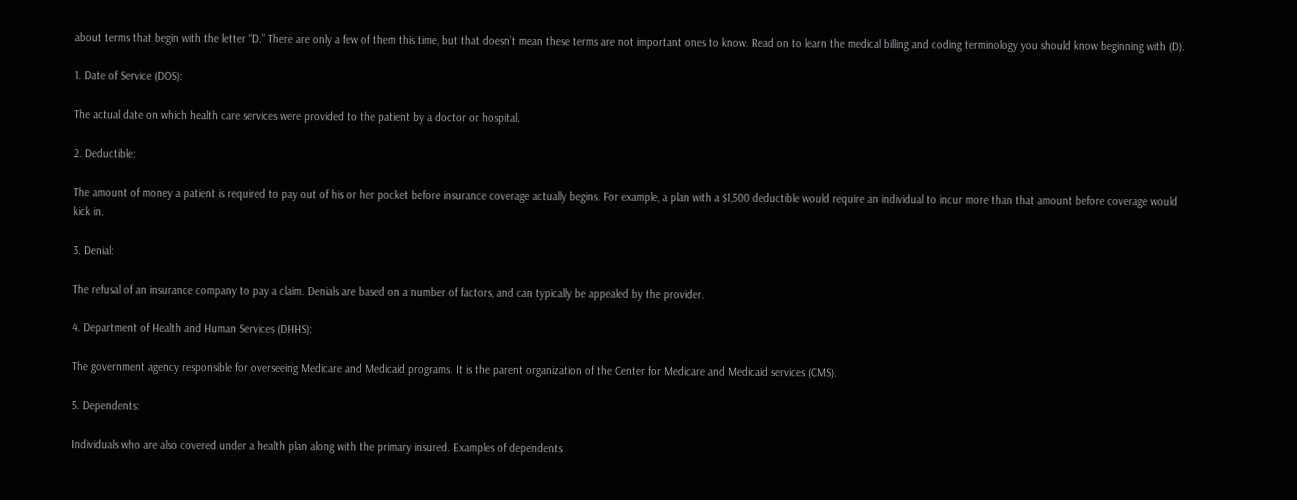about terms that begin with the letter “D.” There are only a few of them this time, but that doesn’t mean these terms are not important ones to know. Read on to learn the medical billing and coding terminology you should know beginning with (D).

1. Date of Service (DOS):

The actual date on which health care services were provided to the patient by a doctor or hospital.

2. Deductible:

The amount of money a patient is required to pay out of his or her pocket before insurance coverage actually begins. For example, a plan with a $1,500 deductible would require an individual to incur more than that amount before coverage would kick in.

3. Denial:

The refusal of an insurance company to pay a claim. Denials are based on a number of factors, and can typically be appealed by the provider.

4. Department of Health and Human Services (DHHS):

The government agency responsible for overseeing Medicare and Medicaid programs. It is the parent organization of the Center for Medicare and Medicaid services (CMS).

5. Dependents:

Individuals who are also covered under a health plan along with the primary insured. Examples of dependents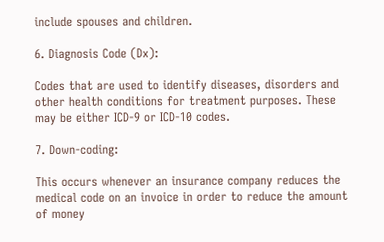include spouses and children.

6. Diagnosis Code (Dx):

Codes that are used to identify diseases, disorders and other health conditions for treatment purposes. These may be either ICD-9 or ICD-10 codes.

7. Down-coding:

This occurs whenever an insurance company reduces the medical code on an invoice in order to reduce the amount of money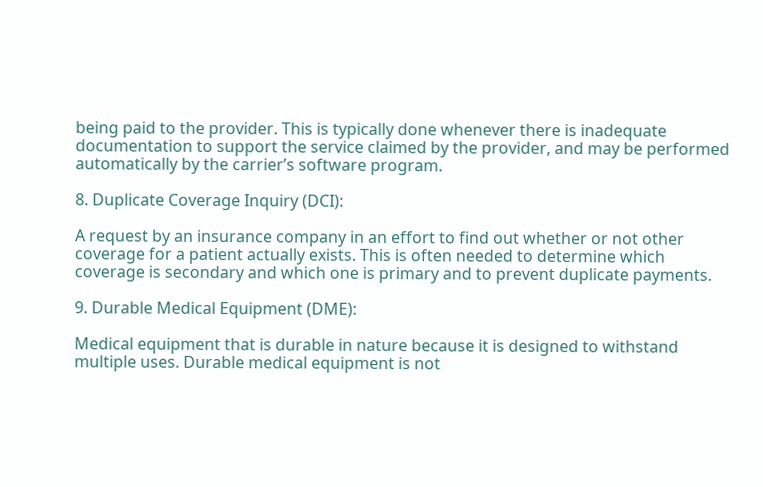being paid to the provider. This is typically done whenever there is inadequate documentation to support the service claimed by the provider, and may be performed automatically by the carrier’s software program.

8. Duplicate Coverage Inquiry (DCI):

A request by an insurance company in an effort to find out whether or not other coverage for a patient actually exists. This is often needed to determine which coverage is secondary and which one is primary and to prevent duplicate payments.

9. Durable Medical Equipment (DME):

Medical equipment that is durable in nature because it is designed to withstand multiple uses. Durable medical equipment is not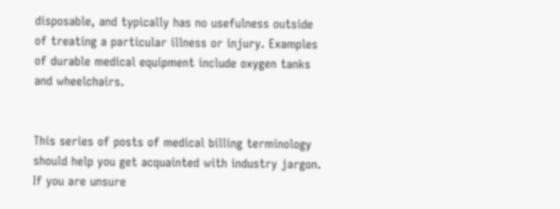disposable, and typically has no usefulness outside of treating a particular illness or injury. Examples of durable medical equipment include oxygen tanks and wheelchairs.


This series of posts of medical billing terminology should help you get acquainted with industry jargon. If you are unsure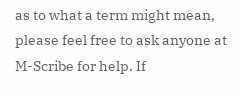as to what a term might mean, please feel free to ask anyone at M-Scribe for help. If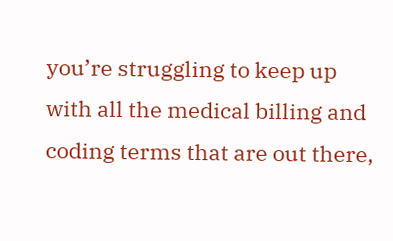you’re struggling to keep up with all the medical billing and coding terms that are out there,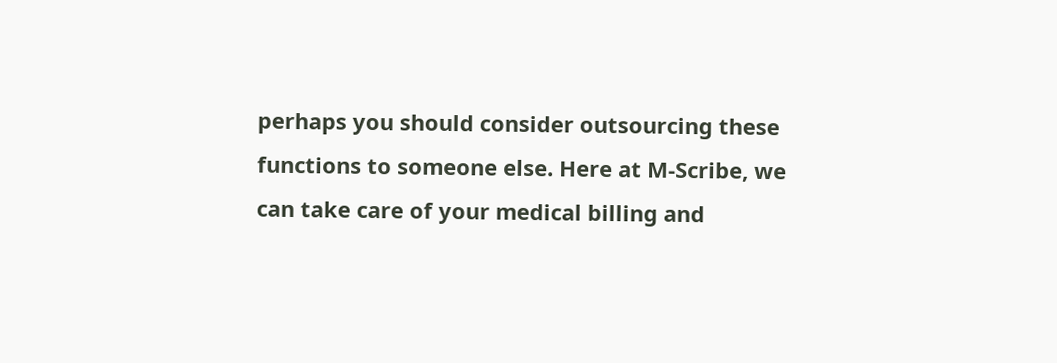perhaps you should consider outsourcing these functions to someone else. Here at M-Scribe, we can take care of your medical billing and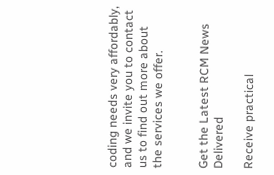coding needs very affordably, and we invite you to contact us to find out more about the services we offer.


Get the Latest RCM News Delivered

Receive practical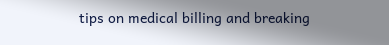tips on medical billing and breaking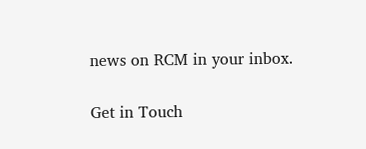news on RCM in your inbox.

Get in Touch